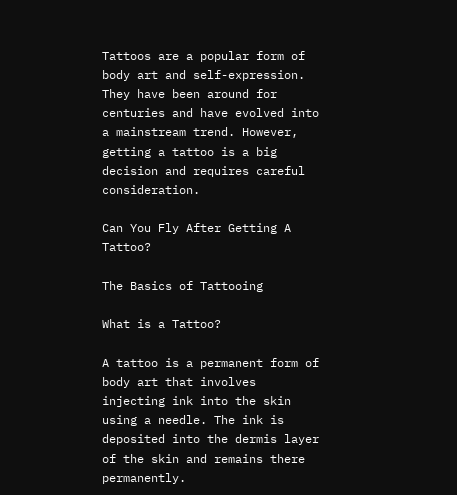Tattoos are a popular form of body art and self-expression. They have been around for centuries and have evolved into a mainstream trend. However, getting a tattoo is a big decision and requires careful consideration.

Can You Fly After Getting A Tattoo?

The Basics of Tattooing

What is a Tattoo?

A tattoo is a permanent form of body art that involves injecting ink into the skin using a needle. The ink is deposited into the dermis layer of the skin and remains there permanently.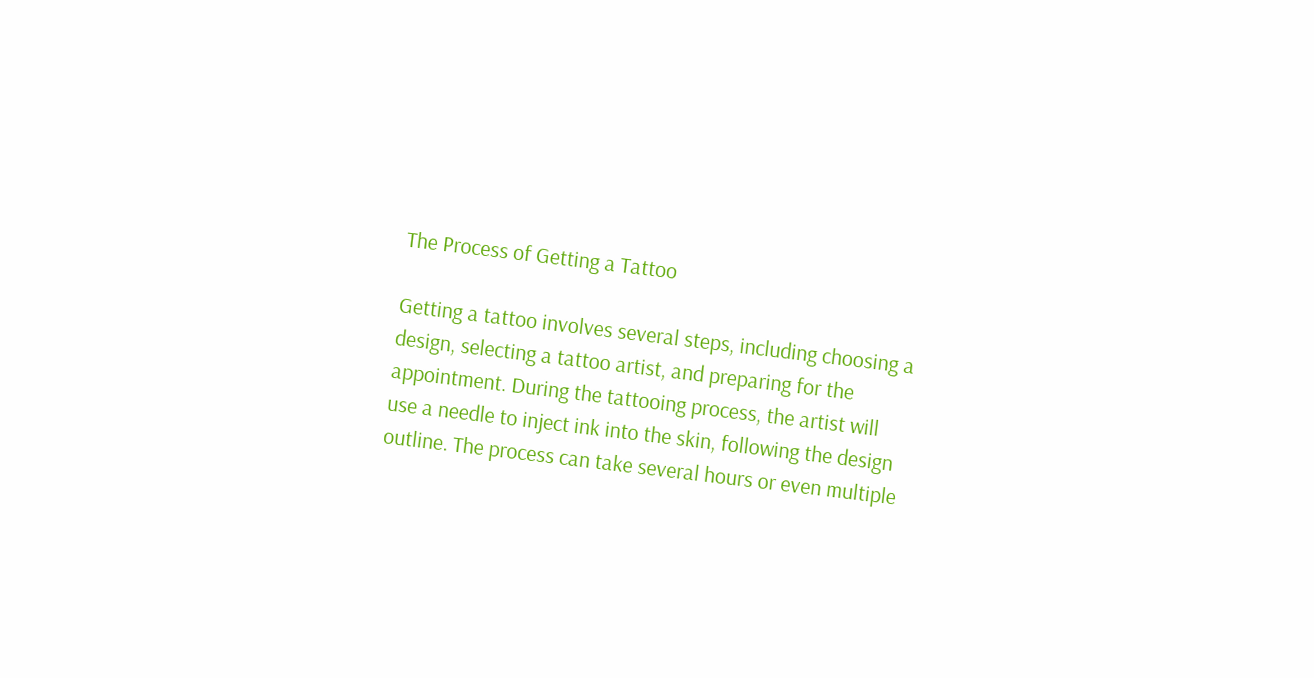The Process of Getting a Tattoo

Getting a tattoo involves several steps, including choosing a design, selecting a tattoo artist, and preparing for the appointment. During the tattooing process, the artist will use a needle to inject ink into the skin, following the design outline. The process can take several hours or even multiple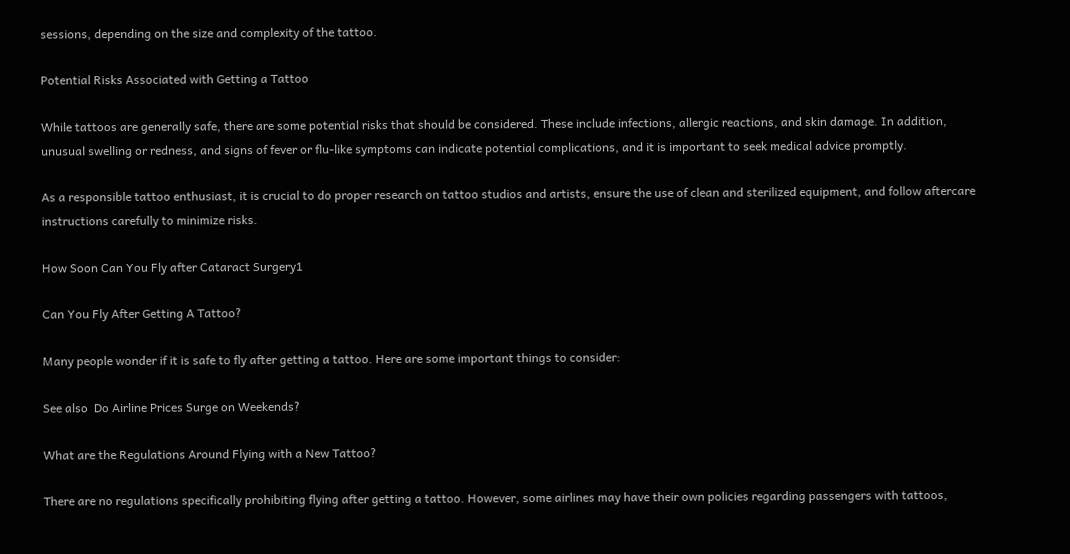sessions, depending on the size and complexity of the tattoo.

Potential Risks Associated with Getting a Tattoo

While tattoos are generally safe, there are some potential risks that should be considered. These include infections, allergic reactions, and skin damage. In addition, unusual swelling or redness, and signs of fever or flu-like symptoms can indicate potential complications, and it is important to seek medical advice promptly.

As a responsible tattoo enthusiast, it is crucial to do proper research on tattoo studios and artists, ensure the use of clean and sterilized equipment, and follow aftercare instructions carefully to minimize risks.

How Soon Can You Fly after Cataract Surgery1

Can You Fly After Getting A Tattoo?

Many people wonder if it is safe to fly after getting a tattoo. Here are some important things to consider:

See also  Do Airline Prices Surge on Weekends?

What are the Regulations Around Flying with a New Tattoo?

There are no regulations specifically prohibiting flying after getting a tattoo. However, some airlines may have their own policies regarding passengers with tattoos,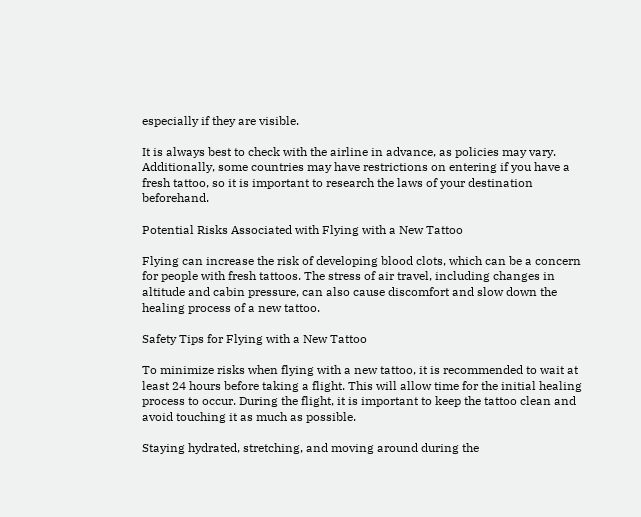especially if they are visible.

It is always best to check with the airline in advance, as policies may vary. Additionally, some countries may have restrictions on entering if you have a fresh tattoo, so it is important to research the laws of your destination beforehand.

Potential Risks Associated with Flying with a New Tattoo

Flying can increase the risk of developing blood clots, which can be a concern for people with fresh tattoos. The stress of air travel, including changes in altitude and cabin pressure, can also cause discomfort and slow down the healing process of a new tattoo.

Safety Tips for Flying with a New Tattoo

To minimize risks when flying with a new tattoo, it is recommended to wait at least 24 hours before taking a flight. This will allow time for the initial healing process to occur. During the flight, it is important to keep the tattoo clean and avoid touching it as much as possible.

Staying hydrated, stretching, and moving around during the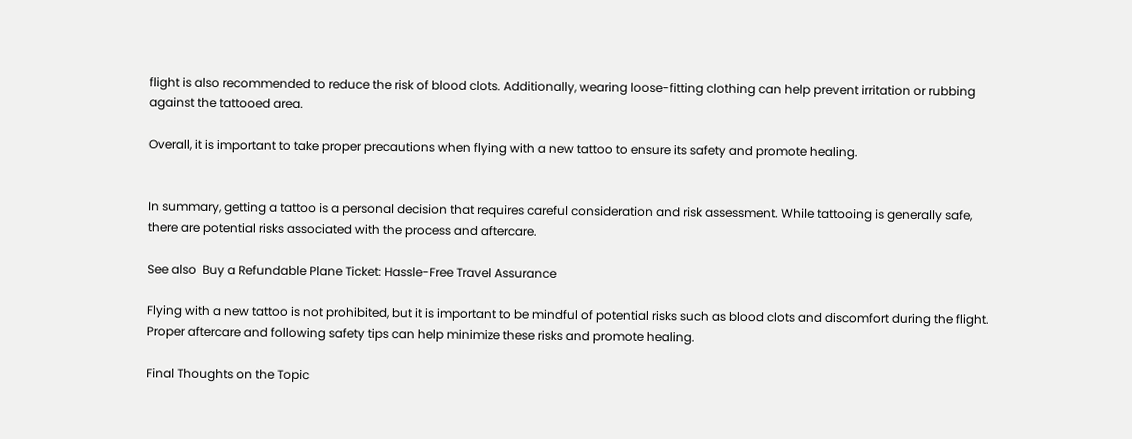flight is also recommended to reduce the risk of blood clots. Additionally, wearing loose-fitting clothing can help prevent irritation or rubbing against the tattooed area.

Overall, it is important to take proper precautions when flying with a new tattoo to ensure its safety and promote healing.


In summary, getting a tattoo is a personal decision that requires careful consideration and risk assessment. While tattooing is generally safe, there are potential risks associated with the process and aftercare.

See also  Buy a Refundable Plane Ticket: Hassle-Free Travel Assurance

Flying with a new tattoo is not prohibited, but it is important to be mindful of potential risks such as blood clots and discomfort during the flight. Proper aftercare and following safety tips can help minimize these risks and promote healing.

Final Thoughts on the Topic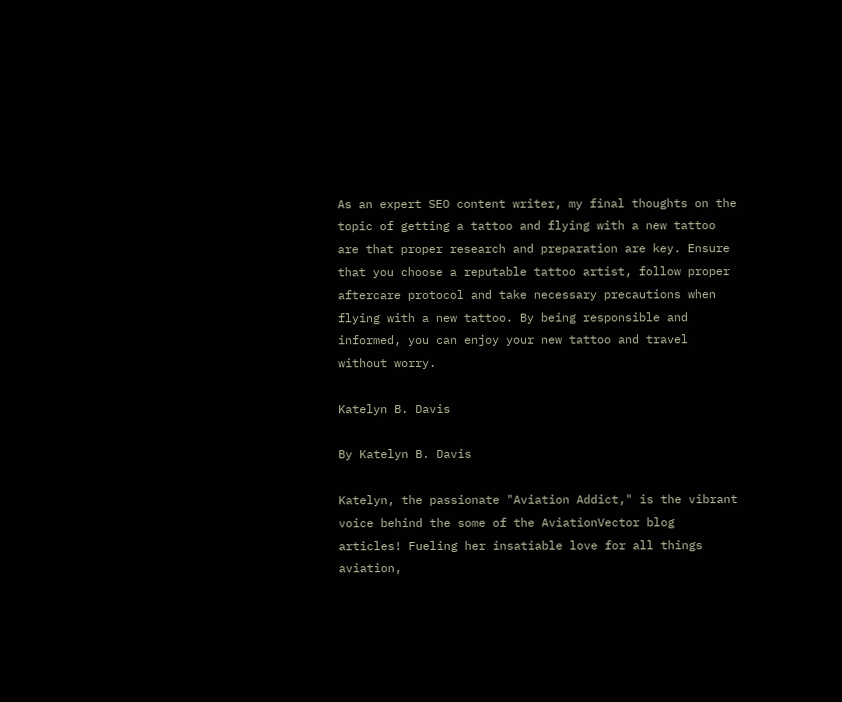As an expert SEO content writer, my final thoughts on the topic of getting a tattoo and flying with a new tattoo are that proper research and preparation are key. Ensure that you choose a reputable tattoo artist, follow proper aftercare protocol and take necessary precautions when flying with a new tattoo. By being responsible and informed, you can enjoy your new tattoo and travel without worry.

Katelyn B. Davis

By Katelyn B. Davis

Katelyn, the passionate "Aviation Addict," is the vibrant voice behind the some of the AviationVector blog articles! Fueling her insatiable love for all things aviation,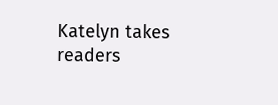Katelyn takes readers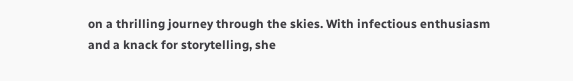on a thrilling journey through the skies. With infectious enthusiasm and a knack for storytelling, she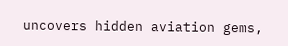uncovers hidden aviation gems,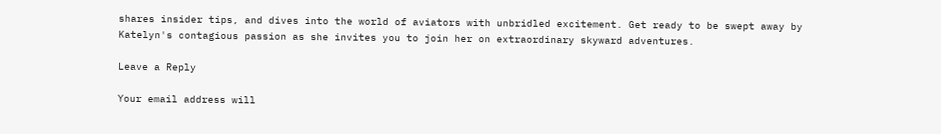shares insider tips, and dives into the world of aviators with unbridled excitement. Get ready to be swept away by Katelyn's contagious passion as she invites you to join her on extraordinary skyward adventures.

Leave a Reply

Your email address will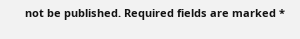not be published. Required fields are marked *